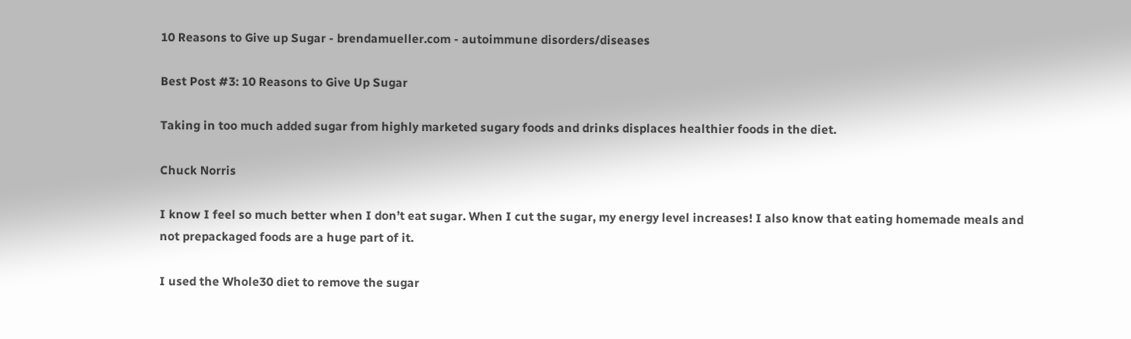10 Reasons to Give up Sugar - brendamueller.com - autoimmune disorders/diseases

Best Post #3: 10 Reasons to Give Up Sugar

Taking in too much added sugar from highly marketed sugary foods and drinks displaces healthier foods in the diet.

Chuck Norris

I know I feel so much better when I don’t eat sugar. When I cut the sugar, my energy level increases! I also know that eating homemade meals and not prepackaged foods are a huge part of it.

I used the Whole30 diet to remove the sugar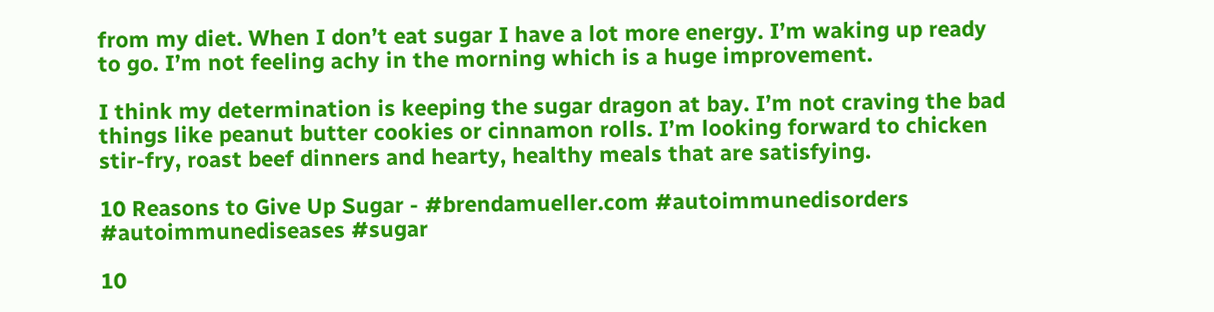from my diet. When I don’t eat sugar I have a lot more energy. I’m waking up ready to go. I’m not feeling achy in the morning which is a huge improvement.

I think my determination is keeping the sugar dragon at bay. I’m not craving the bad things like peanut butter cookies or cinnamon rolls. I’m looking forward to chicken stir-fry, roast beef dinners and hearty, healthy meals that are satisfying.

10 Reasons to Give Up Sugar - #brendamueller.com #autoimmunedisorders #autoimmunediseases #sugar

10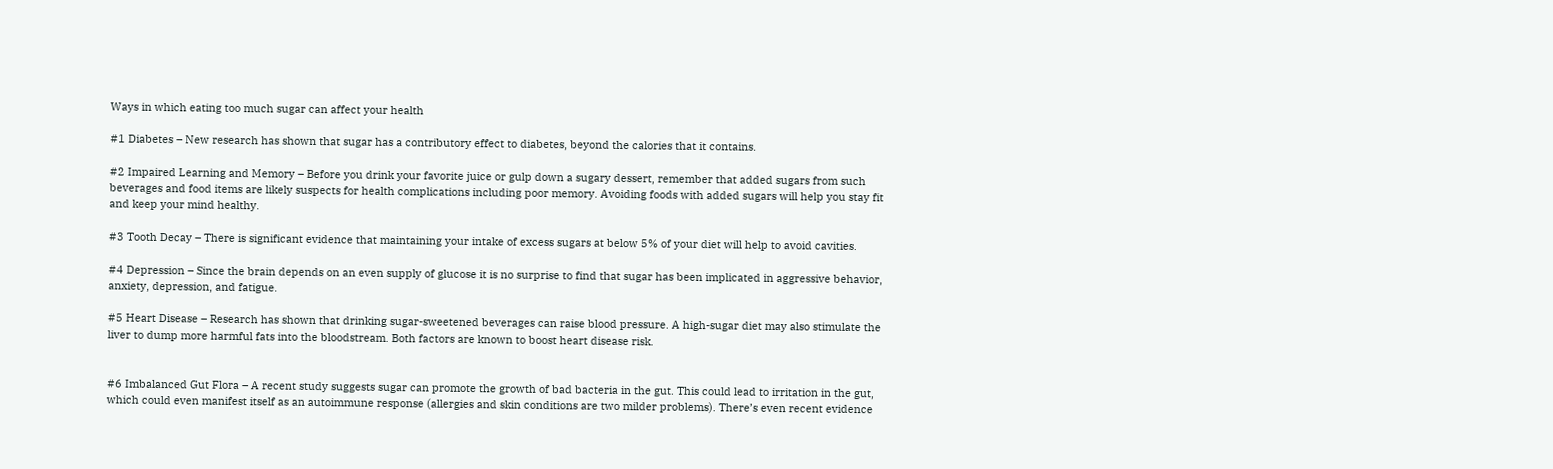Ways in which eating too much sugar can affect your health

#1 Diabetes – New research has shown that sugar has a contributory effect to diabetes, beyond the calories that it contains.

#2 Impaired Learning and Memory – Before you drink your favorite juice or gulp down a sugary dessert, remember that added sugars from such beverages and food items are likely suspects for health complications including poor memory. Avoiding foods with added sugars will help you stay fit and keep your mind healthy.

#3 Tooth Decay – There is significant evidence that maintaining your intake of excess sugars at below 5% of your diet will help to avoid cavities.

#4 Depression – Since the brain depends on an even supply of glucose it is no surprise to find that sugar has been implicated in aggressive behavior, anxiety, depression, and fatigue.

#5 Heart Disease – Research has shown that drinking sugar-sweetened beverages can raise blood pressure. A high-sugar diet may also stimulate the liver to dump more harmful fats into the bloodstream. Both factors are known to boost heart disease risk.


#6 Imbalanced Gut Flora – A recent study suggests sugar can promote the growth of bad bacteria in the gut. This could lead to irritation in the gut, which could even manifest itself as an autoimmune response (allergies and skin conditions are two milder problems). There’s even recent evidence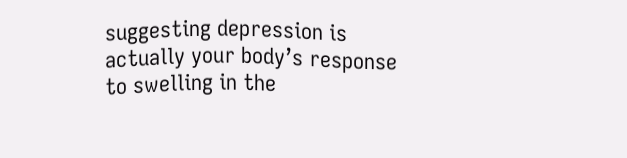suggesting depression is actually your body’s response to swelling in the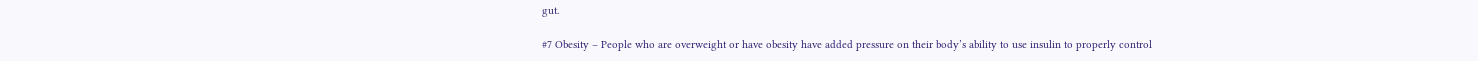gut.

#7 Obesity – People who are overweight or have obesity have added pressure on their body’s ability to use insulin to properly control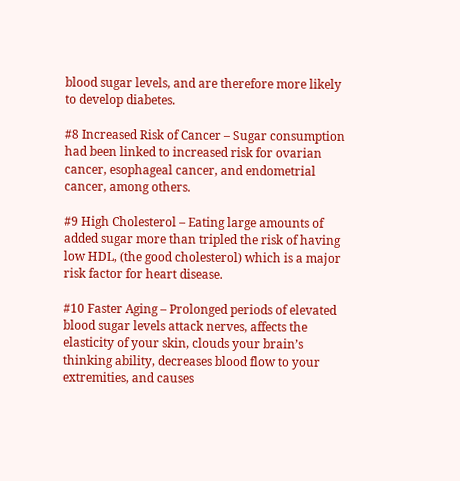blood sugar levels, and are therefore more likely to develop diabetes.

#8 Increased Risk of Cancer – Sugar consumption had been linked to increased risk for ovarian cancer, esophageal cancer, and endometrial cancer, among others.

#9 High Cholesterol – Eating large amounts of added sugar more than tripled the risk of having low HDL, (the good cholesterol) which is a major risk factor for heart disease.

#10 Faster Aging – Prolonged periods of elevated blood sugar levels attack nerves, affects the elasticity of your skin, clouds your brain’s thinking ability, decreases blood flow to your extremities, and causes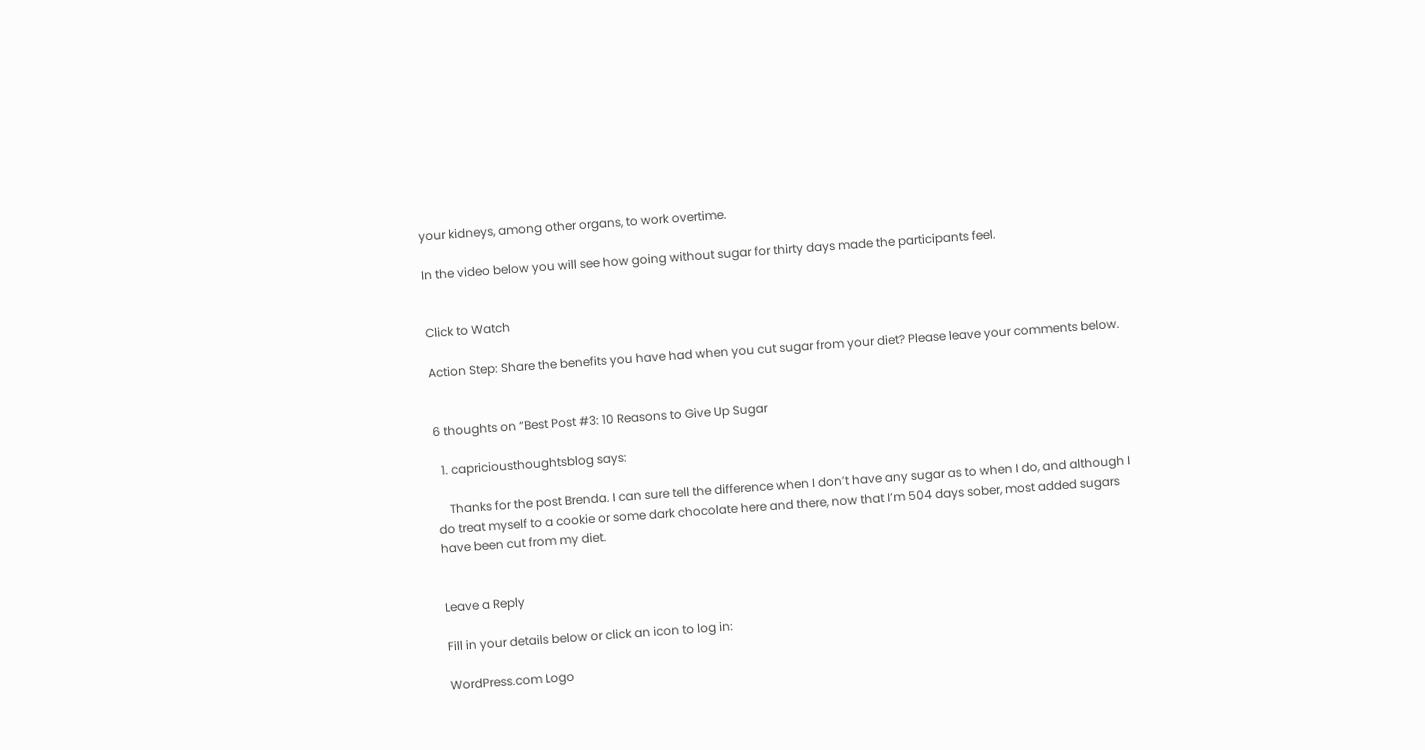your kidneys, among other organs, to work overtime.

In the video below you will see how going without sugar for thirty days made the participants feel.


Click to Watch

Action Step: Share the benefits you have had when you cut sugar from your diet? Please leave your comments below.


6 thoughts on “Best Post #3: 10 Reasons to Give Up Sugar

  1. capriciousthoughtsblog says:

    Thanks for the post Brenda. I can sure tell the difference when I don’t have any sugar as to when I do, and although I do treat myself to a cookie or some dark chocolate here and there, now that I’m 504 days sober, most added sugars have been cut from my diet.


Leave a Reply

Fill in your details below or click an icon to log in:

WordPress.com Logo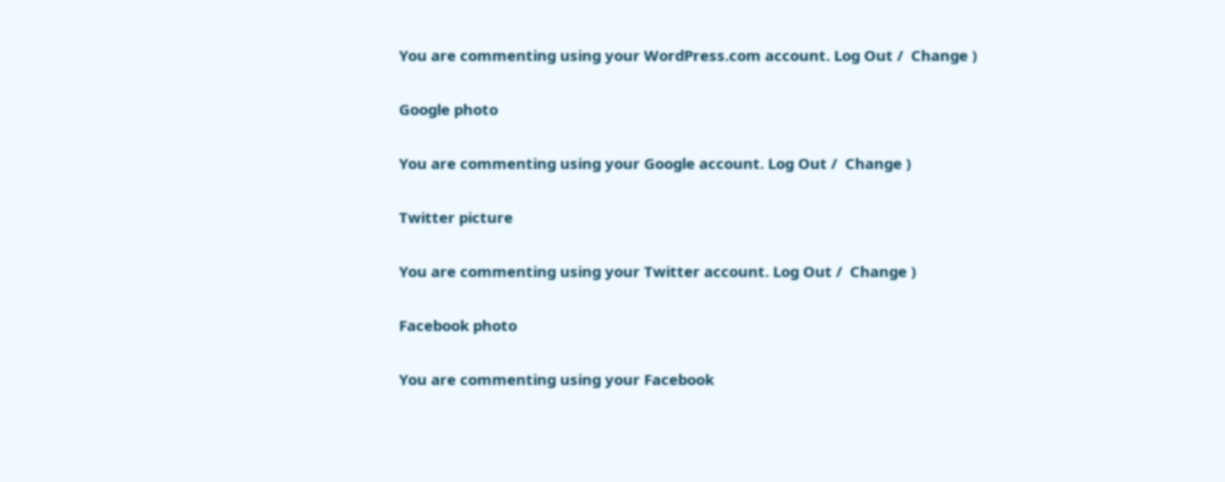You are commenting using your WordPress.com account. Log Out /  Change )

Google photo

You are commenting using your Google account. Log Out /  Change )

Twitter picture

You are commenting using your Twitter account. Log Out /  Change )

Facebook photo

You are commenting using your Facebook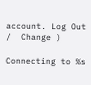account. Log Out /  Change )

Connecting to %s